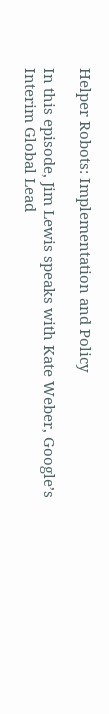Helper Robots: Implementation and Policy

In this episode, Jim Lewis speaks with Kate Weber, Google’s Interim Global Lead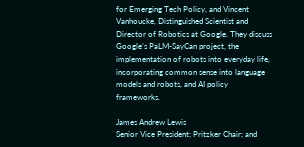for Emerging Tech Policy, and Vincent Vanhoucke, Distinguished Scientist and Director of Robotics at Google. They discuss Google’s PaLM-SayCan project, the implementation of robots into everyday life, incorporating common sense into language models and robots, and AI policy frameworks.

James Andrew Lewis
Senior Vice President; Pritzker Chair; and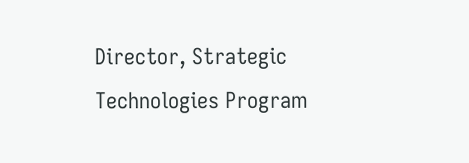Director, Strategic Technologies Program